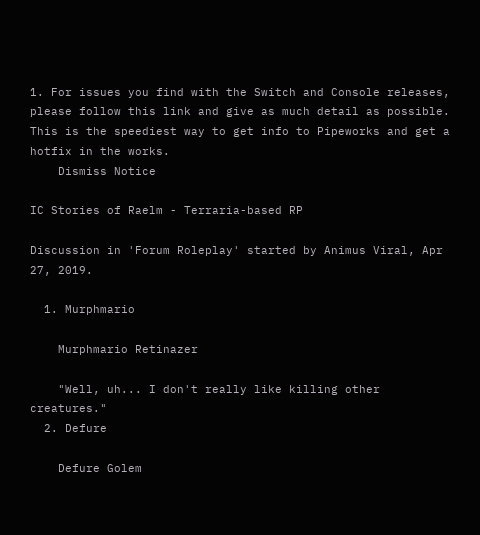1. For issues you find with the Switch and Console releases, please follow this link and give as much detail as possible. This is the speediest way to get info to Pipeworks and get a hotfix in the works.
    Dismiss Notice

IC Stories of Raelm - Terraria-based RP

Discussion in 'Forum Roleplay' started by Animus Viral, Apr 27, 2019.

  1. Murphmario

    Murphmario Retinazer

    "Well, uh... I don't really like killing other creatures."
  2. Defure

    Defure Golem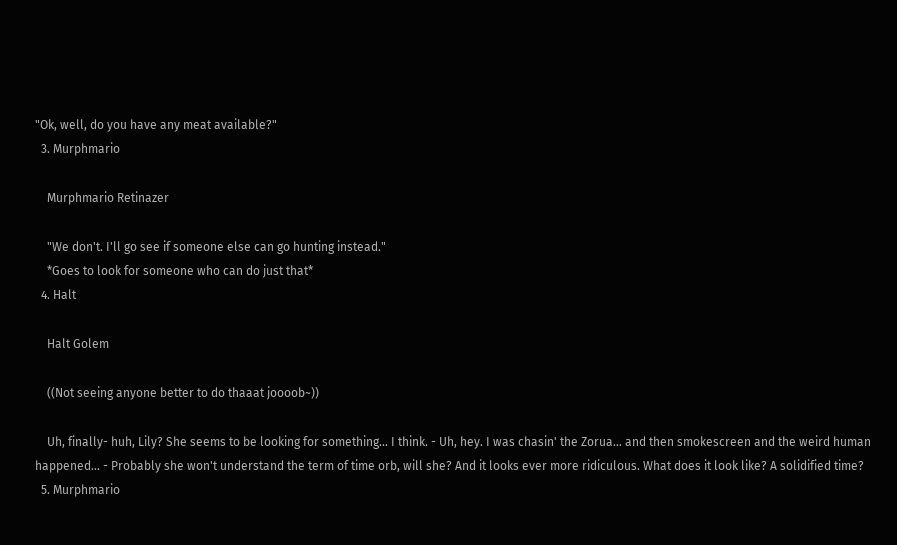"Ok, well, do you have any meat available?"
  3. Murphmario

    Murphmario Retinazer

    "We don't. I'll go see if someone else can go hunting instead."
    *Goes to look for someone who can do just that*
  4. Halt

    Halt Golem

    ((Not seeing anyone better to do thaaat joooob~))

    Uh, finally- huh, Lily? She seems to be looking for something... I think. - Uh, hey. I was chasin' the Zorua... and then smokescreen and the weird human happened... - Probably she won't understand the term of time orb, will she? And it looks ever more ridiculous. What does it look like? A solidified time?
  5. Murphmario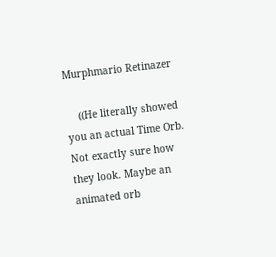Murphmario Retinazer

    ((He literally showed you an actual Time Orb. Not exactly sure how they look. Maybe an animated orb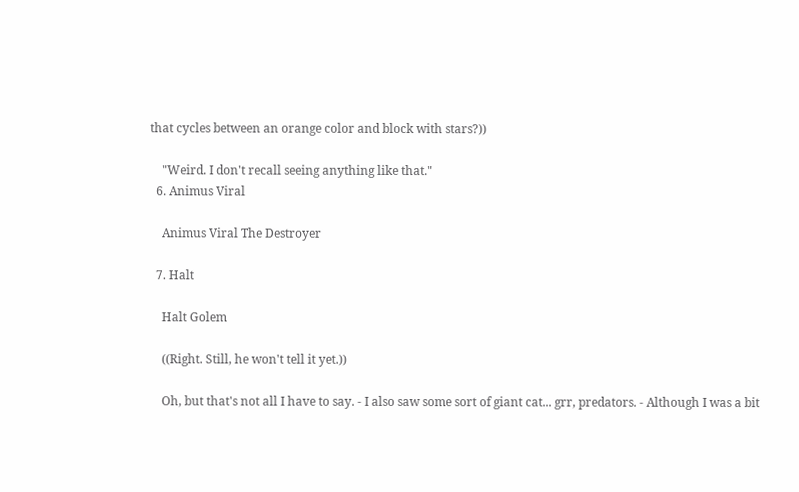that cycles between an orange color and block with stars?))

    "Weird. I don't recall seeing anything like that."
  6. Animus Viral

    Animus Viral The Destroyer

  7. Halt

    Halt Golem

    ((Right. Still, he won't tell it yet.))

    Oh, but that's not all I have to say. - I also saw some sort of giant cat... grr, predators. - Although I was a bit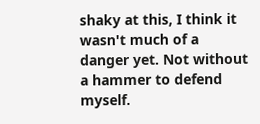shaky at this, I think it wasn't much of a danger yet. Not without a hammer to defend myself.